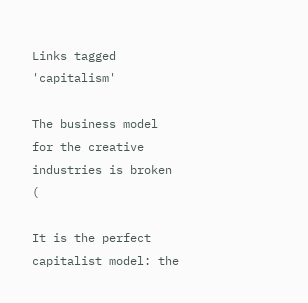Links tagged 'capitalism'

The business model for the creative industries is broken (

It is the perfect capitalist model: the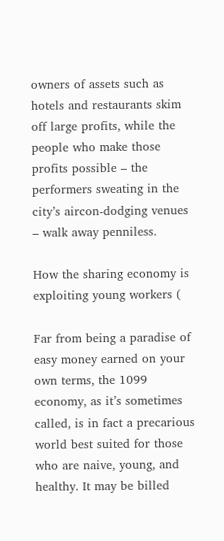owners of assets such as hotels and restaurants skim off large profits, while the people who make those profits possible – the performers sweating in the city’s aircon-dodging venues – walk away penniless.

How the sharing economy is exploiting young workers (

Far from being a paradise of easy money earned on your own terms, the 1099 economy, as it’s sometimes called, is in fact a precarious world best suited for those who are naive, young, and healthy. It may be billed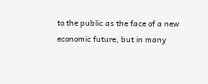to the public as the face of a new economic future, but in many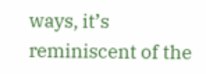ways, it’s reminiscent of the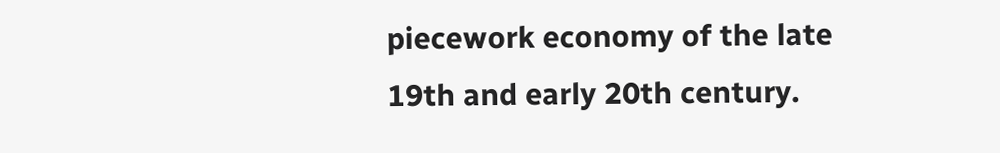piecework economy of the late 19th and early 20th century.